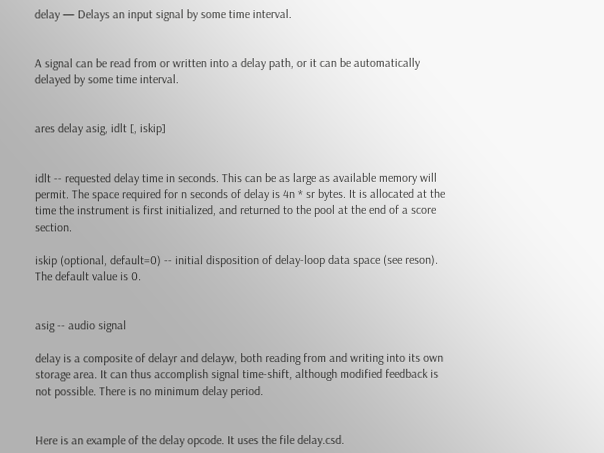delay — Delays an input signal by some time interval.


A signal can be read from or written into a delay path, or it can be automatically delayed by some time interval.


ares delay asig, idlt [, iskip]


idlt -- requested delay time in seconds. This can be as large as available memory will permit. The space required for n seconds of delay is 4n * sr bytes. It is allocated at the time the instrument is first initialized, and returned to the pool at the end of a score section.

iskip (optional, default=0) -- initial disposition of delay-loop data space (see reson). The default value is 0.


asig -- audio signal

delay is a composite of delayr and delayw, both reading from and writing into its own storage area. It can thus accomplish signal time-shift, although modified feedback is not possible. There is no minimum delay period.


Here is an example of the delay opcode. It uses the file delay.csd.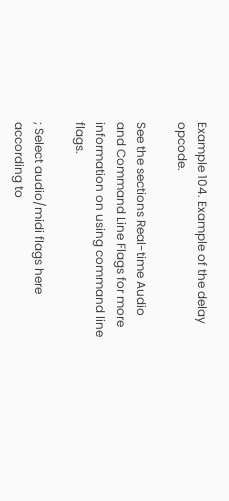Example 104. Example of the delay opcode.

See the sections Real-time Audio and Command Line Flags for more information on using command line flags.

; Select audio/midi flags here according to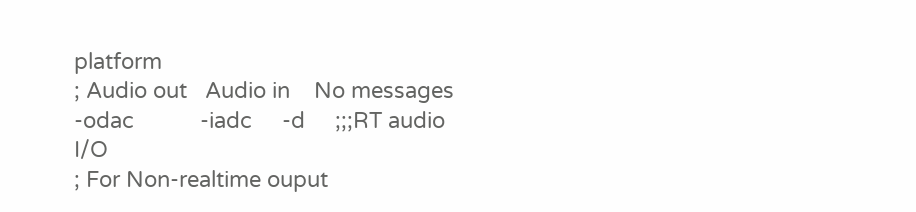platform
; Audio out   Audio in    No messages
-odac           -iadc     -d     ;;;RT audio I/O
; For Non-realtime ouput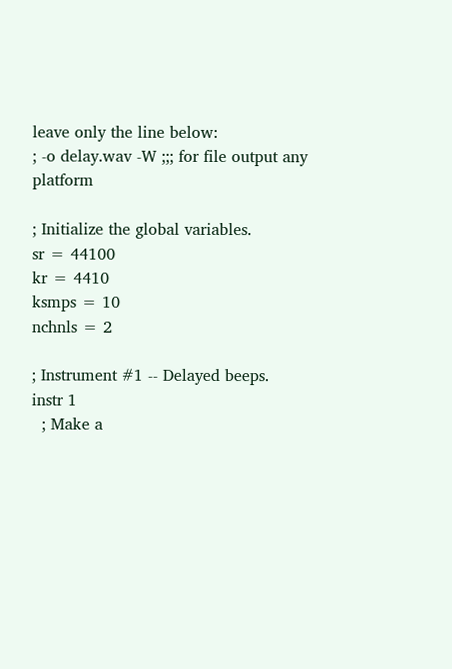leave only the line below:
; -o delay.wav -W ;;; for file output any platform

; Initialize the global variables.
sr = 44100
kr = 4410
ksmps = 10
nchnls = 2

; Instrument #1 -- Delayed beeps.
instr 1
  ; Make a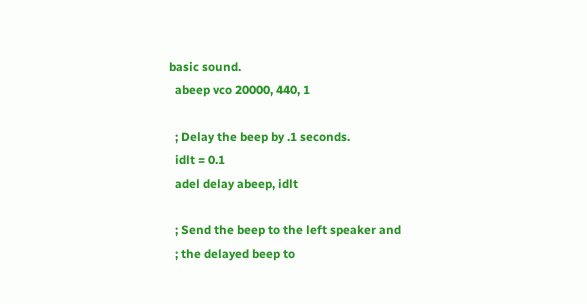basic sound.
  abeep vco 20000, 440, 1

  ; Delay the beep by .1 seconds.
  idlt = 0.1
  adel delay abeep, idlt

  ; Send the beep to the left speaker and
  ; the delayed beep to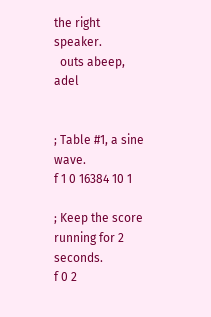the right speaker.
  outs abeep, adel


; Table #1, a sine wave.
f 1 0 16384 10 1

; Keep the score running for 2 seconds.
f 0 2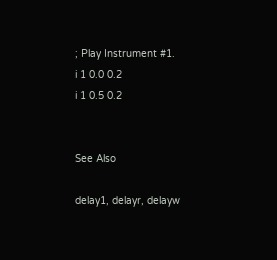; Play Instrument #1.
i 1 0.0 0.2
i 1 0.5 0.2


See Also

delay1, delayr, delayw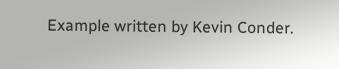Example written by Kevin Conder.